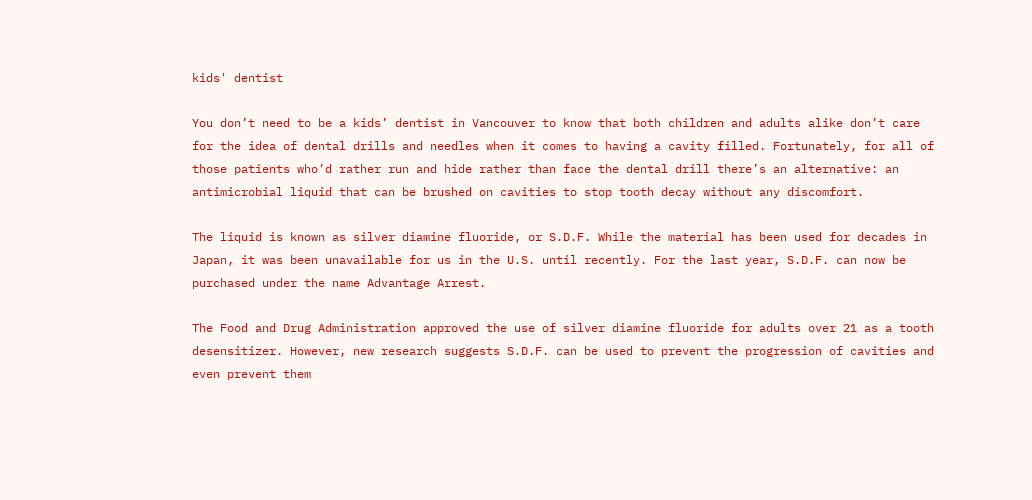kids' dentist

You don’t need to be a kids’ dentist in Vancouver to know that both children and adults alike don’t care for the idea of dental drills and needles when it comes to having a cavity filled. Fortunately, for all of those patients who’d rather run and hide rather than face the dental drill there’s an alternative: an antimicrobial liquid that can be brushed on cavities to stop tooth decay without any discomfort.

The liquid is known as silver diamine fluoride, or S.D.F. While the material has been used for decades in Japan, it was been unavailable for us in the U.S. until recently. For the last year, S.D.F. can now be purchased under the name Advantage Arrest.

The Food and Drug Administration approved the use of silver diamine fluoride for adults over 21 as a tooth desensitizer. However, new research suggests S.D.F. can be used to prevent the progression of cavities and even prevent them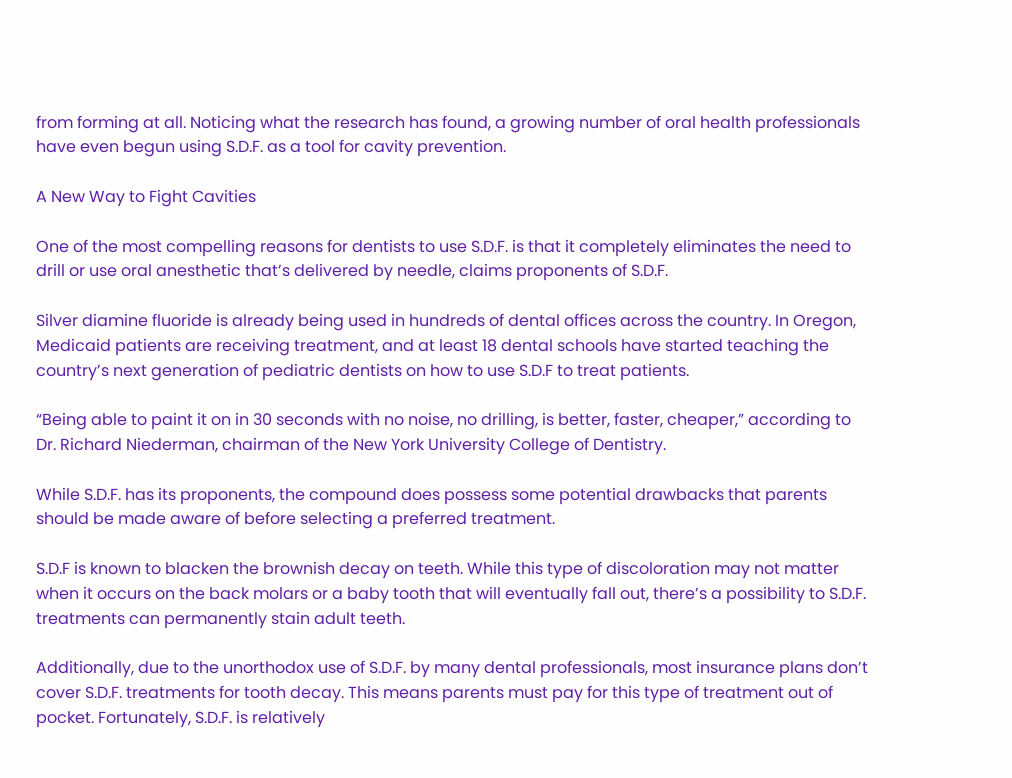from forming at all. Noticing what the research has found, a growing number of oral health professionals have even begun using S.D.F. as a tool for cavity prevention.

A New Way to Fight Cavities

One of the most compelling reasons for dentists to use S.D.F. is that it completely eliminates the need to drill or use oral anesthetic that’s delivered by needle, claims proponents of S.D.F.

Silver diamine fluoride is already being used in hundreds of dental offices across the country. In Oregon, Medicaid patients are receiving treatment, and at least 18 dental schools have started teaching the country’s next generation of pediatric dentists on how to use S.D.F to treat patients.

“Being able to paint it on in 30 seconds with no noise, no drilling, is better, faster, cheaper,” according to Dr. Richard Niederman, chairman of the New York University College of Dentistry.

While S.D.F. has its proponents, the compound does possess some potential drawbacks that parents should be made aware of before selecting a preferred treatment.

S.D.F is known to blacken the brownish decay on teeth. While this type of discoloration may not matter when it occurs on the back molars or a baby tooth that will eventually fall out, there’s a possibility to S.D.F. treatments can permanently stain adult teeth.

Additionally, due to the unorthodox use of S.D.F. by many dental professionals, most insurance plans don’t cover S.D.F. treatments for tooth decay. This means parents must pay for this type of treatment out of pocket. Fortunately, S.D.F. is relatively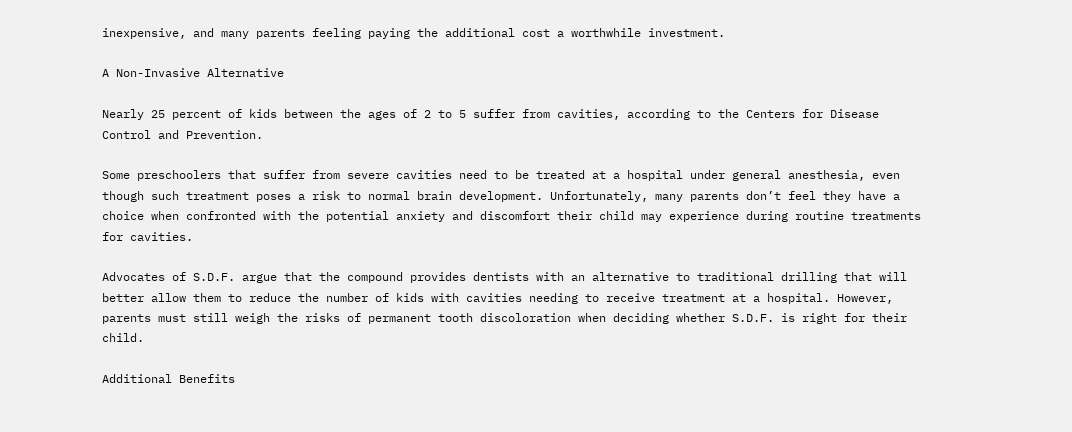inexpensive, and many parents feeling paying the additional cost a worthwhile investment.

A Non-Invasive Alternative

Nearly 25 percent of kids between the ages of 2 to 5 suffer from cavities, according to the Centers for Disease Control and Prevention.

Some preschoolers that suffer from severe cavities need to be treated at a hospital under general anesthesia, even though such treatment poses a risk to normal brain development. Unfortunately, many parents don’t feel they have a choice when confronted with the potential anxiety and discomfort their child may experience during routine treatments for cavities.

Advocates of S.D.F. argue that the compound provides dentists with an alternative to traditional drilling that will better allow them to reduce the number of kids with cavities needing to receive treatment at a hospital. However, parents must still weigh the risks of permanent tooth discoloration when deciding whether S.D.F. is right for their child.

Additional Benefits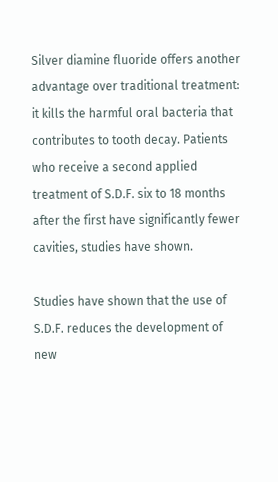Silver diamine fluoride offers another advantage over traditional treatment: it kills the harmful oral bacteria that contributes to tooth decay. Patients who receive a second applied treatment of S.D.F. six to 18 months after the first have significantly fewer cavities, studies have shown.

Studies have shown that the use of S.D.F. reduces the development of new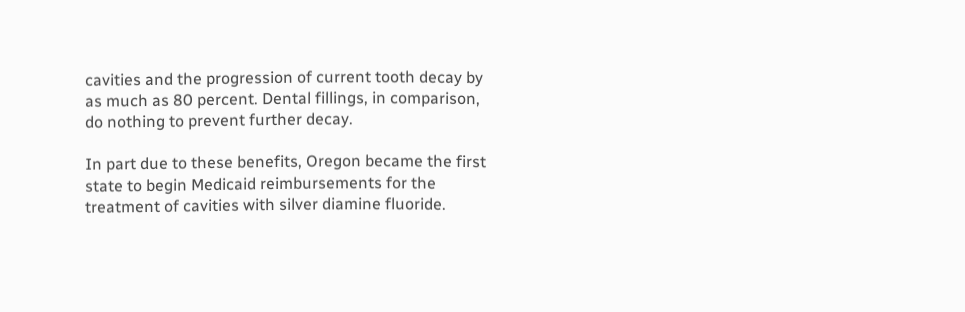cavities and the progression of current tooth decay by as much as 80 percent. Dental fillings, in comparison, do nothing to prevent further decay.

In part due to these benefits, Oregon became the first state to begin Medicaid reimbursements for the treatment of cavities with silver diamine fluoride.